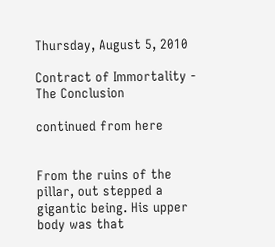Thursday, August 5, 2010

Contract of Immortality - The Conclusion

continued from here


From the ruins of the pillar, out stepped a gigantic being. His upper body was that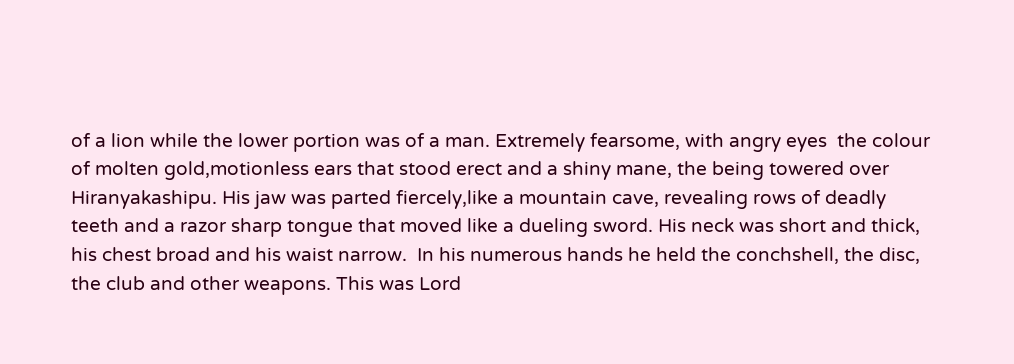of a lion while the lower portion was of a man. Extremely fearsome, with angry eyes  the colour of molten gold,motionless ears that stood erect and a shiny mane, the being towered over Hiranyakashipu. His jaw was parted fiercely,like a mountain cave, revealing rows of deadly teeth and a razor sharp tongue that moved like a dueling sword. His neck was short and thick, his chest broad and his waist narrow.  In his numerous hands he held the conchshell, the disc, the club and other weapons. This was Lord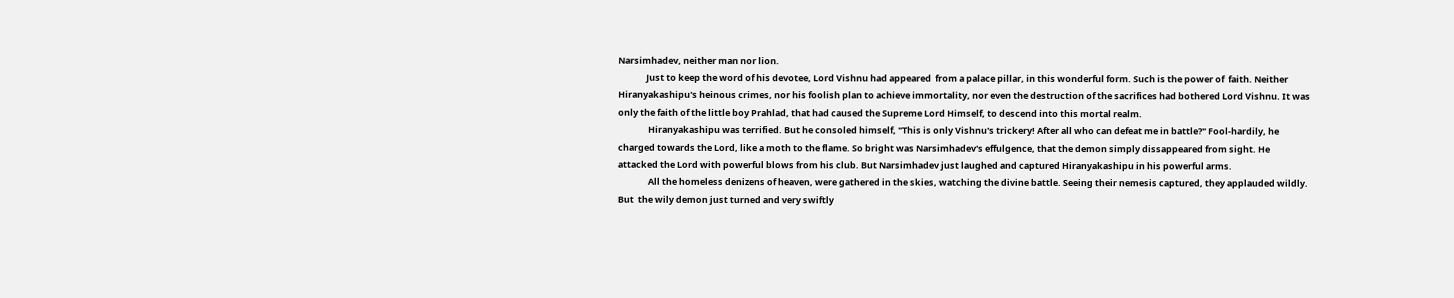Narsimhadev, neither man nor lion.
              Just to keep the word of his devotee, Lord Vishnu had appeared  from a palace pillar, in this wonderful form. Such is the power of  faith. Neither Hiranyakashipu's heinous crimes, nor his foolish plan to achieve immortality, nor even the destruction of the sacrifices had bothered Lord Vishnu. It was only the faith of the little boy Prahlad, that had caused the Supreme Lord Himself, to descend into this mortal realm.
               Hiranyakashipu was terrified. But he consoled himself, "This is only Vishnu's trickery! After all who can defeat me in battle?" Fool-hardily, he charged towards the Lord, like a moth to the flame. So bright was Narsimhadev's effulgence, that the demon simply dissappeared from sight. He attacked the Lord with powerful blows from his club. But Narsimhadev just laughed and captured Hiranyakashipu in his powerful arms.
               All the homeless denizens of heaven, were gathered in the skies, watching the divine battle. Seeing their nemesis captured, they applauded wildly. But  the wily demon just turned and very swiftly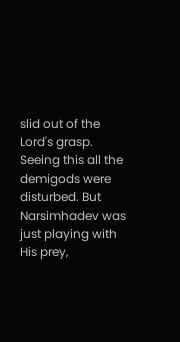slid out of the Lord's grasp. Seeing this all the demigods were disturbed. But Narsimhadev was just playing with His prey,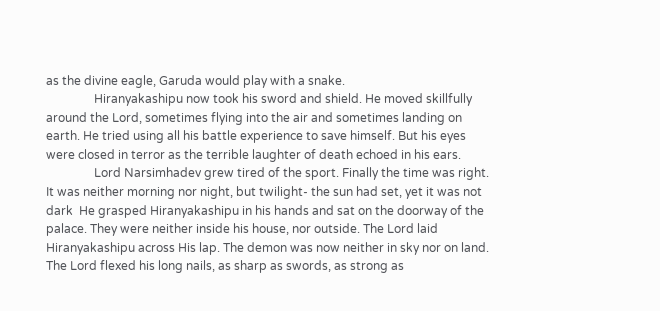as the divine eagle, Garuda would play with a snake.
                Hiranyakashipu now took his sword and shield. He moved skillfully around the Lord, sometimes flying into the air and sometimes landing on earth. He tried using all his battle experience to save himself. But his eyes were closed in terror as the terrible laughter of death echoed in his ears.
                Lord Narsimhadev grew tired of the sport. Finally the time was right. It was neither morning nor night, but twilight- the sun had set, yet it was not dark  He grasped Hiranyakashipu in his hands and sat on the doorway of the palace. They were neither inside his house, nor outside. The Lord laid Hiranyakashipu across His lap. The demon was now neither in sky nor on land. The Lord flexed his long nails, as sharp as swords, as strong as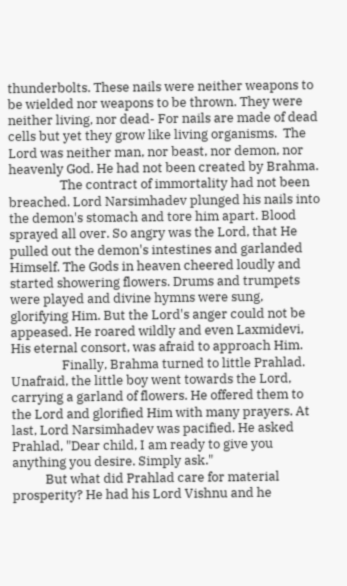thunderbolts. These nails were neither weapons to be wielded nor weapons to be thrown. They were neither living, nor dead- For nails are made of dead cells but yet they grow like living organisms.  The Lord was neither man, nor beast, nor demon, nor heavenly God. He had not been created by Brahma.
                 The contract of immortality had not been breached. Lord Narsimhadev plunged his nails into the demon's stomach and tore him apart. Blood sprayed all over. So angry was the Lord, that He pulled out the demon's intestines and garlanded Himself. The Gods in heaven cheered loudly and started showering flowers. Drums and trumpets were played and divine hymns were sung, glorifying Him. But the Lord's anger could not be appeased. He roared wildly and even Laxmidevi, His eternal consort, was afraid to approach Him.
                 Finally, Brahma turned to little Prahlad. Unafraid, the little boy went towards the Lord, carrying a garland of flowers. He offered them to the Lord and glorified Him with many prayers. At last, Lord Narsimhadev was pacified. He asked Prahlad, "Dear child, I am ready to give you anything you desire. Simply ask."
           But what did Prahlad care for material prosperity? He had his Lord Vishnu and he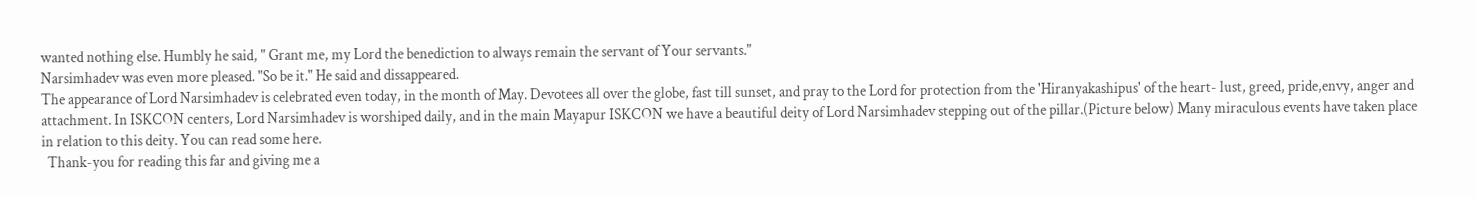wanted nothing else. Humbly he said, " Grant me, my Lord the benediction to always remain the servant of Your servants."
Narsimhadev was even more pleased. "So be it." He said and dissappeared.
The appearance of Lord Narsimhadev is celebrated even today, in the month of May. Devotees all over the globe, fast till sunset, and pray to the Lord for protection from the 'Hiranyakashipus' of the heart- lust, greed, pride,envy, anger and attachment. In ISKCON centers, Lord Narsimhadev is worshiped daily, and in the main Mayapur ISKCON we have a beautiful deity of Lord Narsimhadev stepping out of the pillar.(Picture below) Many miraculous events have taken place in relation to this deity. You can read some here.
  Thank-you for reading this far and giving me a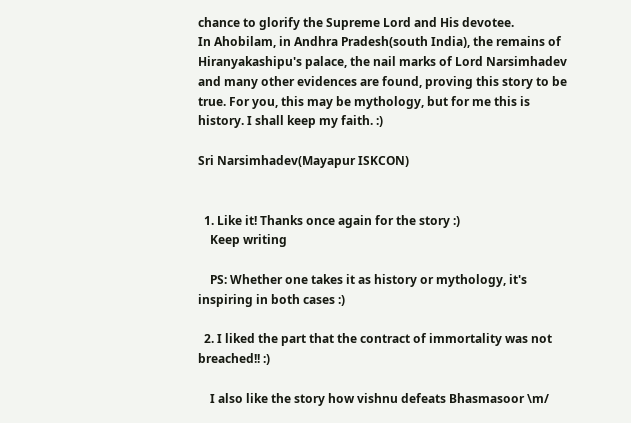chance to glorify the Supreme Lord and His devotee.
In Ahobilam, in Andhra Pradesh(south India), the remains of Hiranyakashipu's palace, the nail marks of Lord Narsimhadev and many other evidences are found, proving this story to be true. For you, this may be mythology, but for me this is history. I shall keep my faith. :)

Sri Narsimhadev(Mayapur ISKCON)


  1. Like it! Thanks once again for the story :)
    Keep writing

    PS: Whether one takes it as history or mythology, it's inspiring in both cases :)

  2. I liked the part that the contract of immortality was not breached!! :)

    I also like the story how vishnu defeats Bhasmasoor \m/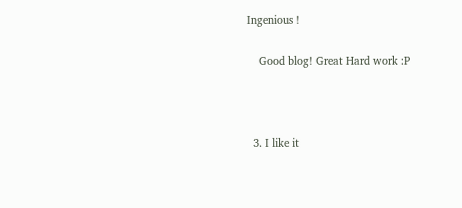Ingenious !

    Good blog! Great Hard work :P



  3. I like it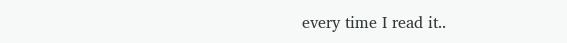every time I read it..